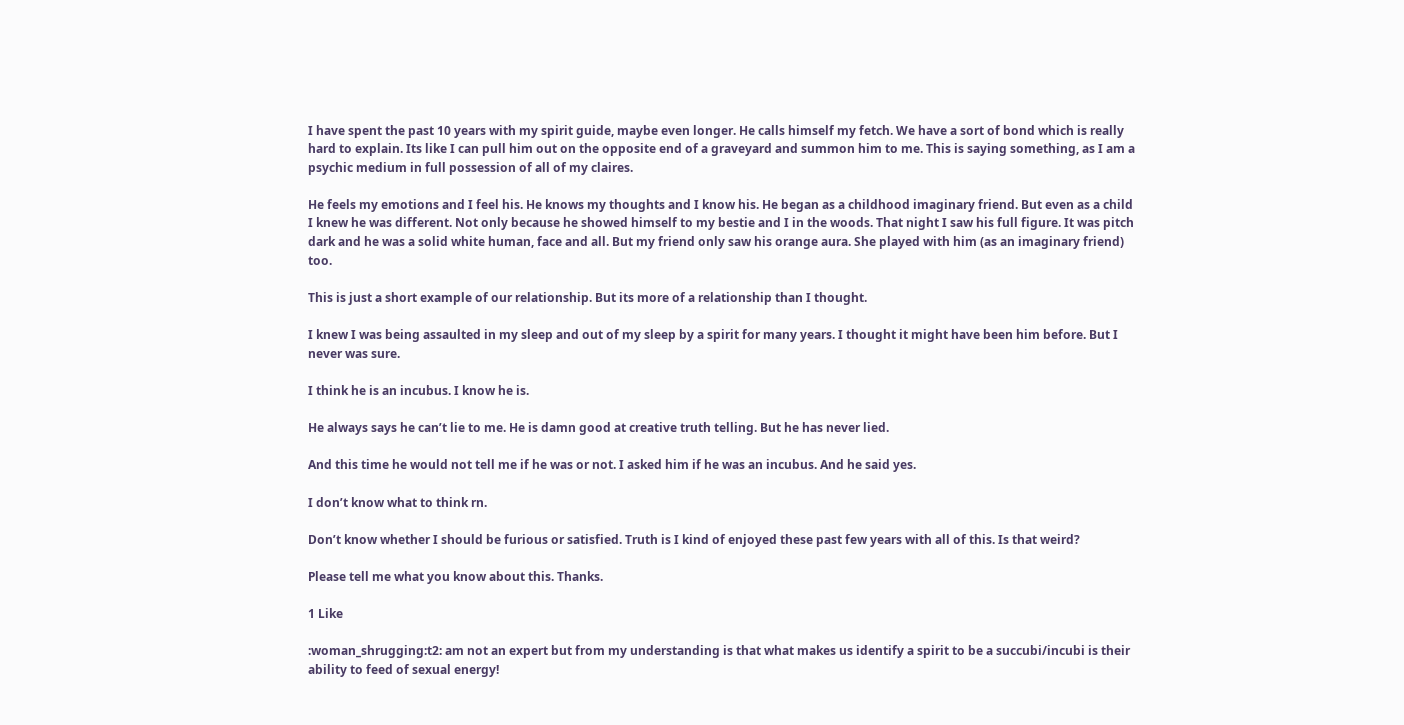I have spent the past 10 years with my spirit guide, maybe even longer. He calls himself my fetch. We have a sort of bond which is really hard to explain. Its like I can pull him out on the opposite end of a graveyard and summon him to me. This is saying something, as I am a psychic medium in full possession of all of my claires.

He feels my emotions and I feel his. He knows my thoughts and I know his. He began as a childhood imaginary friend. But even as a child I knew he was different. Not only because he showed himself to my bestie and I in the woods. That night I saw his full figure. It was pitch dark and he was a solid white human, face and all. But my friend only saw his orange aura. She played with him (as an imaginary friend) too.

This is just a short example of our relationship. But its more of a relationship than I thought.

I knew I was being assaulted in my sleep and out of my sleep by a spirit for many years. I thought it might have been him before. But I never was sure.

I think he is an incubus. I know he is.

He always says he can’t lie to me. He is damn good at creative truth telling. But he has never lied.

And this time he would not tell me if he was or not. I asked him if he was an incubus. And he said yes.

I don’t know what to think rn.

Don’t know whether I should be furious or satisfied. Truth is I kind of enjoyed these past few years with all of this. Is that weird?

Please tell me what you know about this. Thanks.

1 Like

:woman_shrugging:t2: am not an expert but from my understanding is that what makes us identify a spirit to be a succubi/incubi is their ability to feed of sexual energy!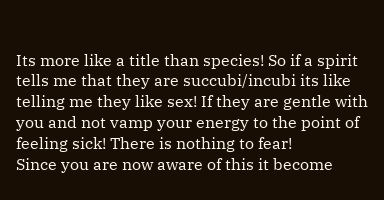Its more like a title than species! So if a spirit tells me that they are succubi/incubi its like telling me they like sex! If they are gentle with you and not vamp your energy to the point of feeling sick! There is nothing to fear!
Since you are now aware of this it become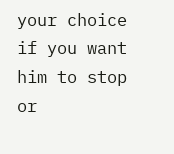your choice if you want him to stop or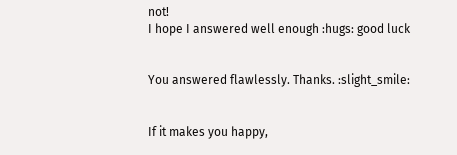not!
I hope I answered well enough :hugs: good luck


You answered flawlessly. Thanks. :slight_smile:


If it makes you happy,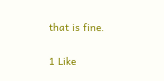that is fine.

1 Like